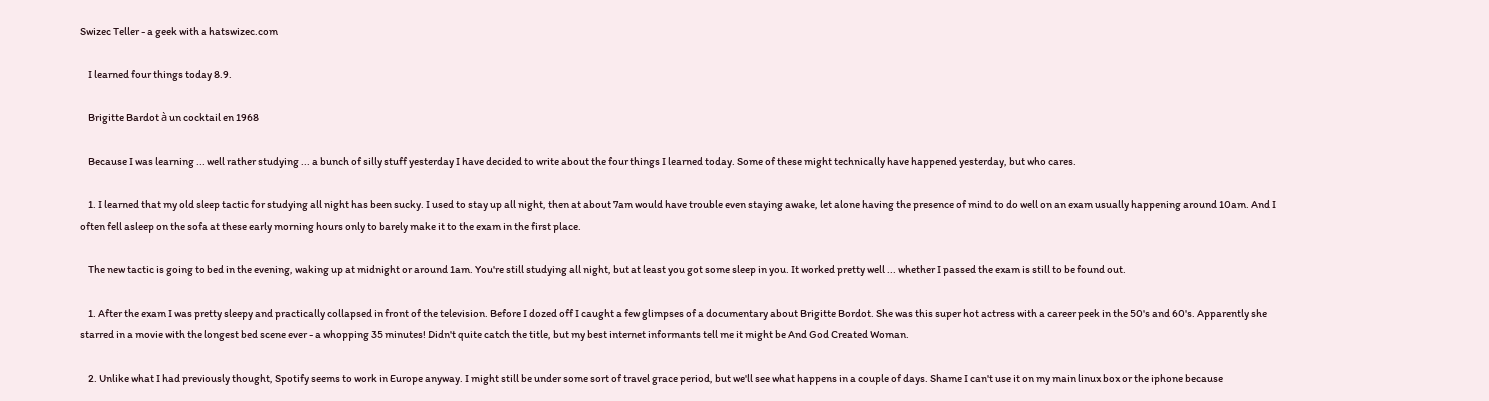Swizec Teller - a geek with a hatswizec.com

    I learned four things today 8.9.

    Brigitte Bardot à un cocktail en 1968

    Because I was learning ... well rather studying ... a bunch of silly stuff yesterday I have decided to write about the four things I learned today. Some of these might technically have happened yesterday, but who cares.

    1. I learned that my old sleep tactic for studying all night has been sucky. I used to stay up all night, then at about 7am would have trouble even staying awake, let alone having the presence of mind to do well on an exam usually happening around 10am. And I often fell asleep on the sofa at these early morning hours only to barely make it to the exam in the first place.

    The new tactic is going to bed in the evening, waking up at midnight or around 1am. You're still studying all night, but at least you got some sleep in you. It worked pretty well ... whether I passed the exam is still to be found out.

    1. After the exam I was pretty sleepy and practically collapsed in front of the television. Before I dozed off I caught a few glimpses of a documentary about Brigitte Bordot. She was this super hot actress with a career peek in the 50's and 60's. Apparently she starred in a movie with the longest bed scene ever - a whopping 35 minutes! Didn't quite catch the title, but my best internet informants tell me it might be And God Created Woman.

    2. Unlike what I had previously thought, Spotify seems to work in Europe anyway. I might still be under some sort of travel grace period, but we'll see what happens in a couple of days. Shame I can't use it on my main linux box or the iphone because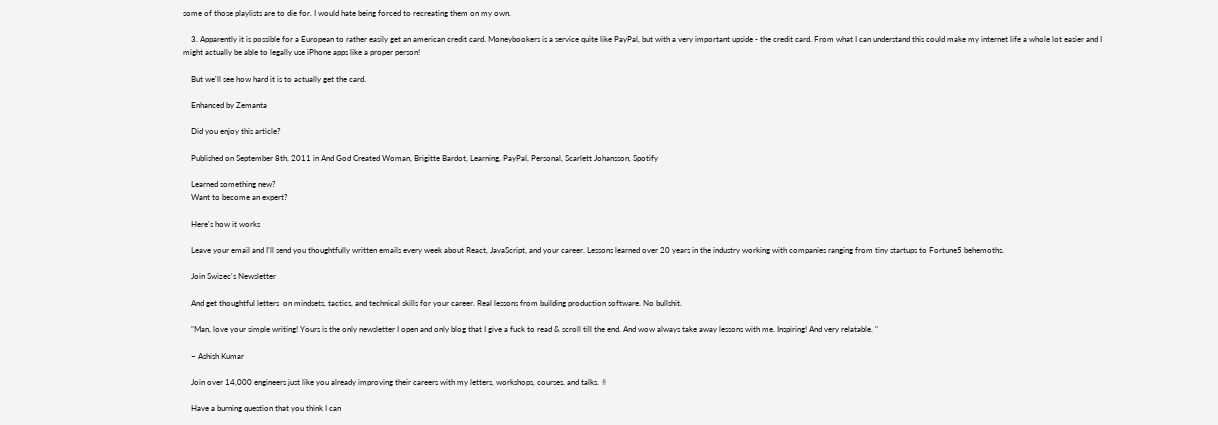some of those playlists are to die for. I would hate being forced to recreating them on my own.

    3. Apparently it is possible for a European to rather easily get an american credit card. Moneybookers is a service quite like PayPal, but with a very important upside - the credit card. From what I can understand this could make my internet life a whole lot easier and I might actually be able to legally use iPhone apps like a proper person!

    But we'll see how hard it is to actually get the card.

    Enhanced by Zemanta

    Did you enjoy this article?

    Published on September 8th, 2011 in And God Created Woman, Brigitte Bardot, Learning, PayPal, Personal, Scarlett Johansson, Spotify

    Learned something new?
    Want to become an expert?

    Here's how it works

    Leave your email and I'll send you thoughtfully written emails every week about React, JavaScript, and your career. Lessons learned over 20 years in the industry working with companies ranging from tiny startups to Fortune5 behemoths.

    Join Swizec's Newsletter

    And get thoughtful letters  on mindsets, tactics, and technical skills for your career. Real lessons from building production software. No bullshit.

    "Man, love your simple writing! Yours is the only newsletter I open and only blog that I give a fuck to read & scroll till the end. And wow always take away lessons with me. Inspiring! And very relatable. "

    ~ Ashish Kumar

    Join over 14,000 engineers just like you already improving their careers with my letters, workshops, courses, and talks. ✌

    Have a burning question that you think I can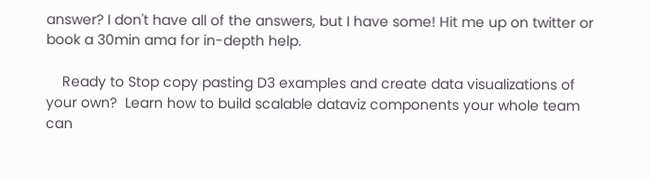answer? I don't have all of the answers, but I have some! Hit me up on twitter or book a 30min ama for in-depth help.

    Ready to Stop copy pasting D3 examples and create data visualizations of your own?  Learn how to build scalable dataviz components your whole team can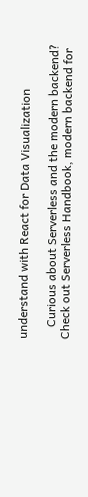understand with React for Data Visualization

    Curious about Serverless and the modern backend? Check out Serverless Handbook, modern backend for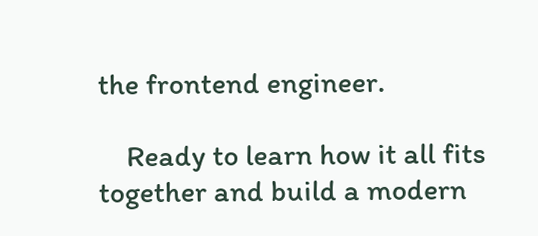the frontend engineer.

    Ready to learn how it all fits together and build a modern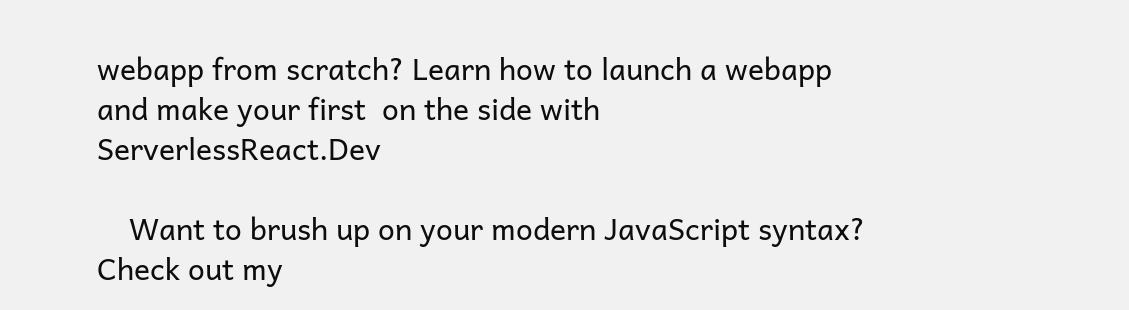webapp from scratch? Learn how to launch a webapp and make your first  on the side with ServerlessReact.Dev

    Want to brush up on your modern JavaScript syntax? Check out my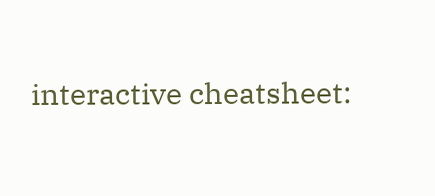interactive cheatsheet: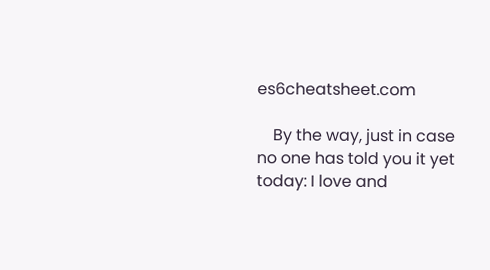es6cheatsheet.com

    By the way, just in case no one has told you it yet today: I love and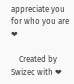appreciate you for who you are ❤

    Created by Swizec with ❤